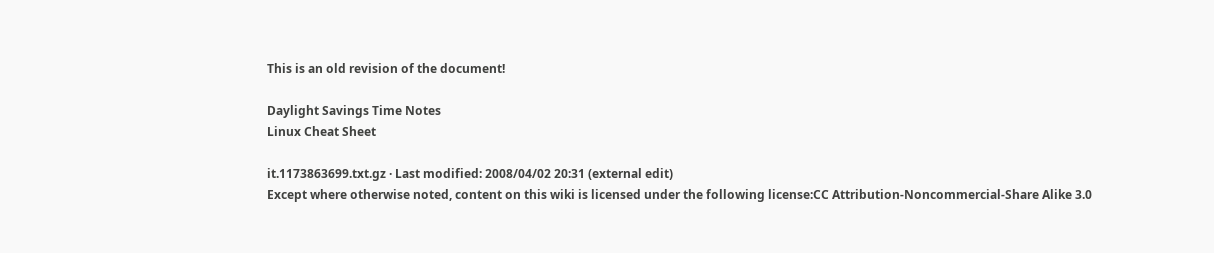This is an old revision of the document!

Daylight Savings Time Notes
Linux Cheat Sheet

it.1173863699.txt.gz · Last modified: 2008/04/02 20:31 (external edit)
Except where otherwise noted, content on this wiki is licensed under the following license:CC Attribution-Noncommercial-Share Alike 3.0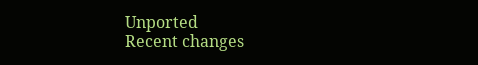Unported
Recent changes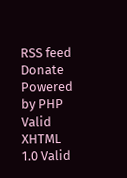RSS feed Donate Powered by PHP Valid XHTML 1.0 Valid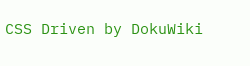CSS Driven by DokuWiki